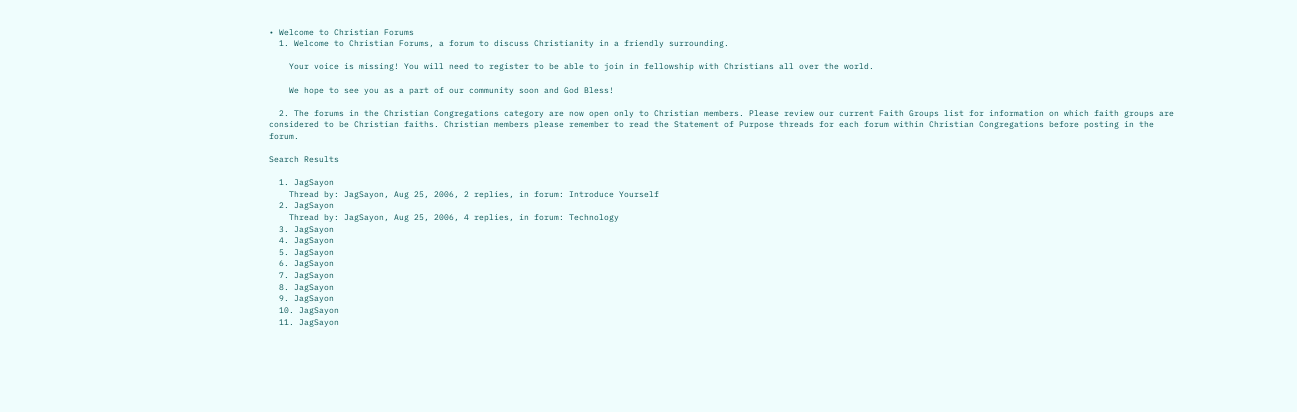• Welcome to Christian Forums
  1. Welcome to Christian Forums, a forum to discuss Christianity in a friendly surrounding.

    Your voice is missing! You will need to register to be able to join in fellowship with Christians all over the world.

    We hope to see you as a part of our community soon and God Bless!

  2. The forums in the Christian Congregations category are now open only to Christian members. Please review our current Faith Groups list for information on which faith groups are considered to be Christian faiths. Christian members please remember to read the Statement of Purpose threads for each forum within Christian Congregations before posting in the forum.

Search Results

  1. JagSayon
    Thread by: JagSayon, Aug 25, 2006, 2 replies, in forum: Introduce Yourself
  2. JagSayon
    Thread by: JagSayon, Aug 25, 2006, 4 replies, in forum: Technology
  3. JagSayon
  4. JagSayon
  5. JagSayon
  6. JagSayon
  7. JagSayon
  8. JagSayon
  9. JagSayon
  10. JagSayon
  11. JagSayon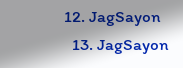12. JagSayon
  13. JagSayon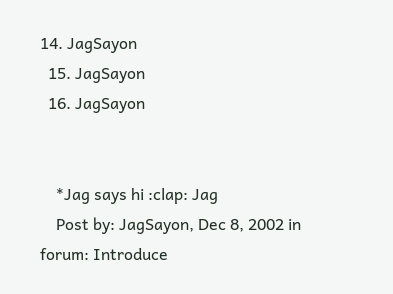14. JagSayon
  15. JagSayon
  16. JagSayon


    *Jag says hi :clap: Jag
    Post by: JagSayon, Dec 8, 2002 in forum: Introduce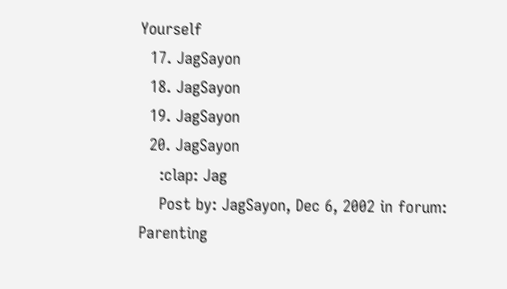Yourself
  17. JagSayon
  18. JagSayon
  19. JagSayon
  20. JagSayon
    :clap: Jag
    Post by: JagSayon, Dec 6, 2002 in forum: Parenting